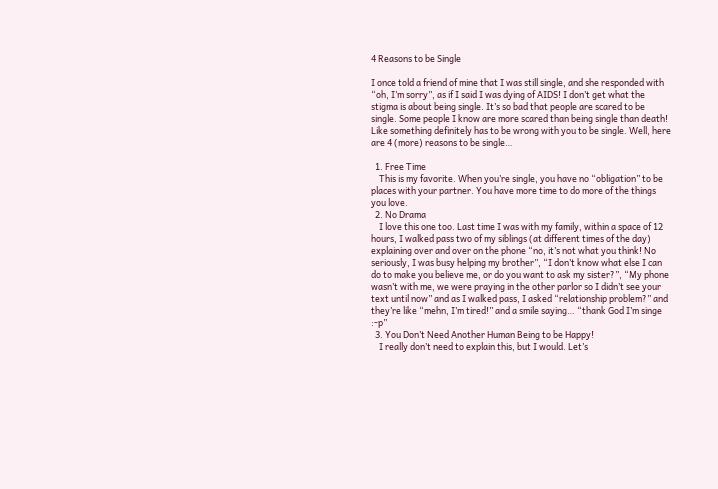4 Reasons to be Single

I once told a friend of mine that I was still single, and she responded with “oh, I’m sorry”, as if I said I was dying of AIDS! I don’t get what the stigma is about being single. It’s so bad that people are scared to be single. Some people I know are more scared than being single than death! Like something definitely has to be wrong with you to be single. Well, here are 4 (more) reasons to be single…

  1. Free Time
    This is my favorite. When you’re single, you have no “obligation” to be places with your partner. You have more time to do more of the things you love.
  2. No Drama
    I love this one too. Last time I was with my family, within a space of 12 hours, I walked pass two of my siblings (at different times of the day) explaining over and over on the phone “no, it’s not what you think! No seriously, I was busy helping my brother”, “I don’t know what else I can do to make you believe me, or do you want to ask my sister?”, “My phone wasn’t with me, we were praying in the other parlor so I didn’t see your text until now” and as I walked pass, I asked “relationship problem?” and they’re like “mehn, I’m tired!” and a smile saying… “thank God I’m singe :-p”
  3. You Don’t Need Another Human Being to be Happy!
    I really don’t need to explain this, but I would. Let’s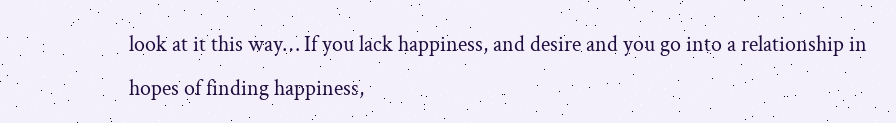look at it this way… If you lack happiness, and desire and you go into a relationship in hopes of finding happiness,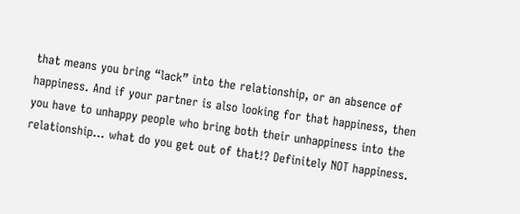that means you bring “lack” into the relationship, or an absence of happiness. And if your partner is also looking for that happiness, then you have to unhappy people who bring both their unhappiness into the relationship… what do you get out of that!? Definitely NOT happiness.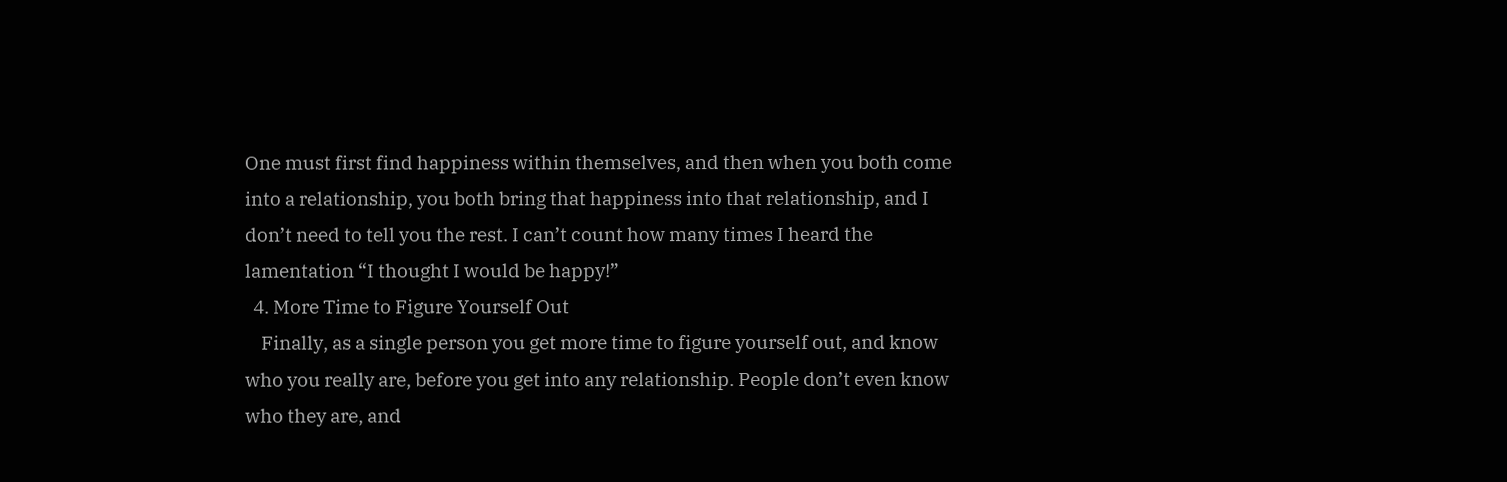One must first find happiness within themselves, and then when you both come into a relationship, you both bring that happiness into that relationship, and I don’t need to tell you the rest. I can’t count how many times I heard the lamentation “I thought I would be happy!”
  4. More Time to Figure Yourself Out
    Finally, as a single person you get more time to figure yourself out, and know who you really are, before you get into any relationship. People don’t even know who they are, and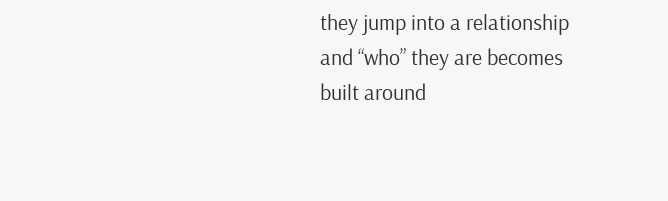they jump into a relationship and “who” they are becomes built around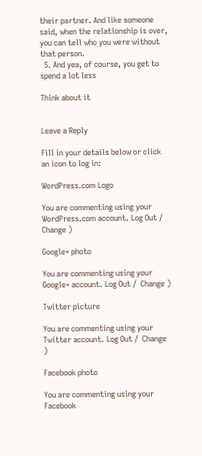their partner. And like someone said, when the relationship is over, you can tell who you were without that person.
  5. And yea, of course, you get to spend a lot less

Think about it


Leave a Reply

Fill in your details below or click an icon to log in:

WordPress.com Logo

You are commenting using your WordPress.com account. Log Out /  Change )

Google+ photo

You are commenting using your Google+ account. Log Out /  Change )

Twitter picture

You are commenting using your Twitter account. Log Out /  Change )

Facebook photo

You are commenting using your Facebook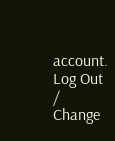account. Log Out /  Change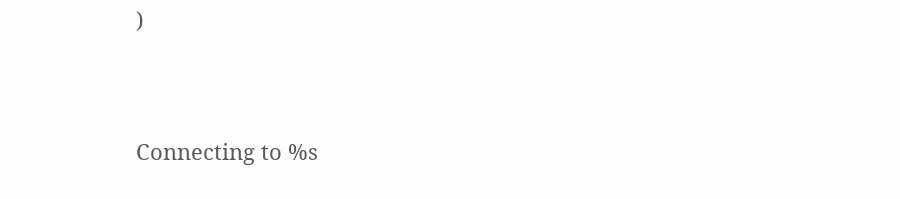)


Connecting to %s